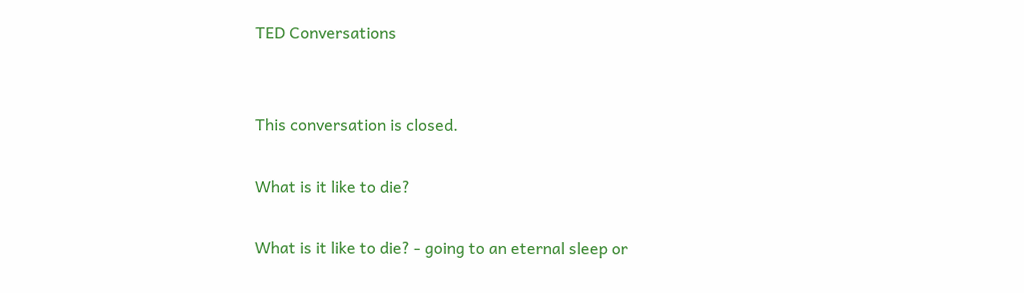TED Conversations


This conversation is closed.

What is it like to die?

What is it like to die? - going to an eternal sleep or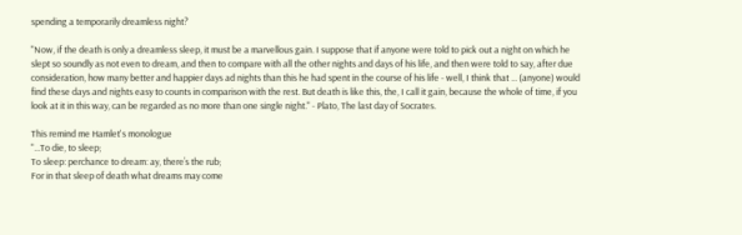spending a temporarily dreamless night?

"Now, if the death is only a dreamless sleep, it must be a marvellous gain. I suppose that if anyone were told to pick out a night on which he slept so soundly as not even to dream, and then to compare with all the other nights and days of his life, and then were told to say, after due consideration, how many better and happier days ad nights than this he had spent in the course of his life - well, I think that ... (anyone) would find these days and nights easy to counts in comparison with the rest. But death is like this, the, I call it gain, because the whole of time, if you look at it in this way, can be regarded as no more than one single night." - Plato, The last day of Socrates.

This remind me Hamlet's monologue
"...To die, to sleep;
To sleep: perchance to dream: ay, there’s the rub;
For in that sleep of death what dreams may come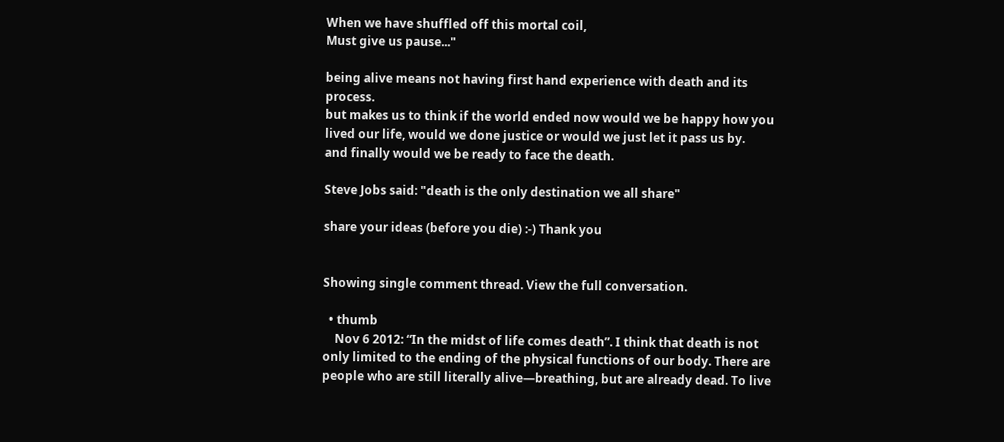When we have shuffled off this mortal coil,
Must give us pause..."

being alive means not having first hand experience with death and its process.
but makes us to think if the world ended now would we be happy how you lived our life, would we done justice or would we just let it pass us by.
and finally would we be ready to face the death.

Steve Jobs said: "death is the only destination we all share"

share your ideas (before you die) :-) Thank you


Showing single comment thread. View the full conversation.

  • thumb
    Nov 6 2012: “In the midst of life comes death”. I think that death is not only limited to the ending of the physical functions of our body. There are people who are still literally alive—breathing, but are already dead. To live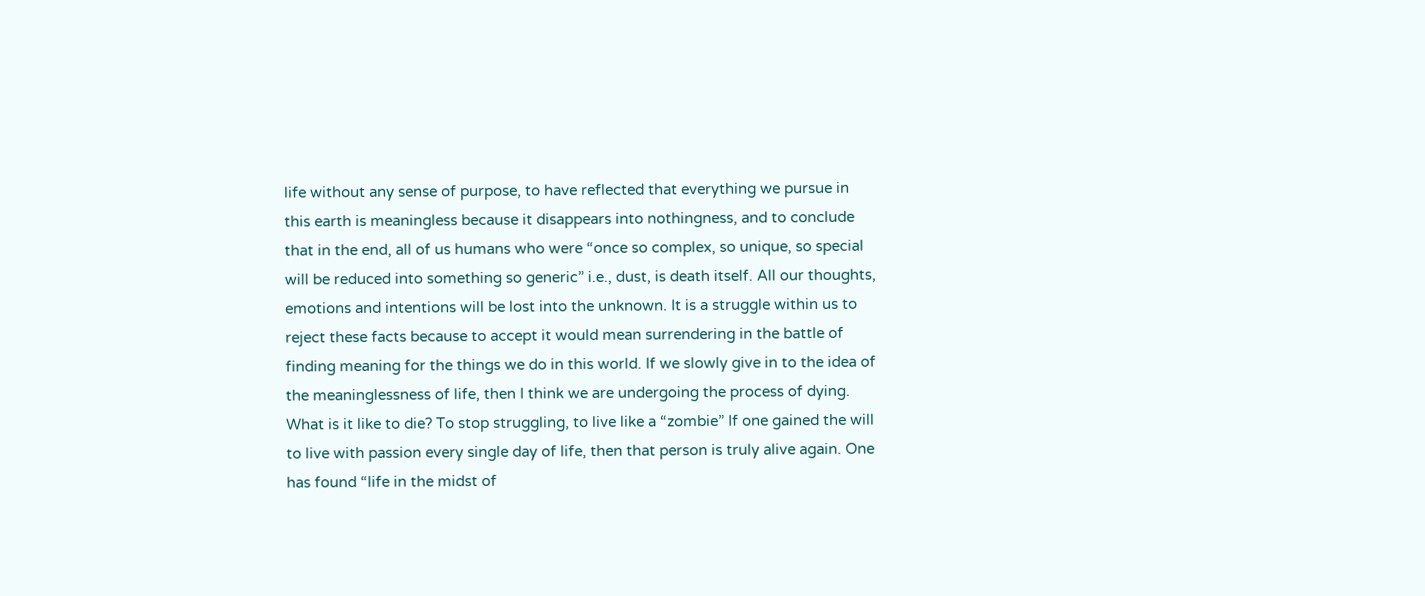life without any sense of purpose, to have reflected that everything we pursue in this earth is meaningless because it disappears into nothingness, and to conclude that in the end, all of us humans who were “once so complex, so unique, so special will be reduced into something so generic” i.e., dust, is death itself. All our thoughts, emotions and intentions will be lost into the unknown. It is a struggle within us to reject these facts because to accept it would mean surrendering in the battle of finding meaning for the things we do in this world. If we slowly give in to the idea of the meaninglessness of life, then I think we are undergoing the process of dying. What is it like to die? To stop struggling, to live like a “zombie” If one gained the will to live with passion every single day of life, then that person is truly alive again. One has found “life in the midst of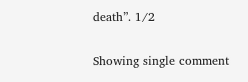death”. 1/2

Showing single comment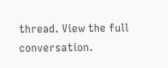thread. View the full conversation.